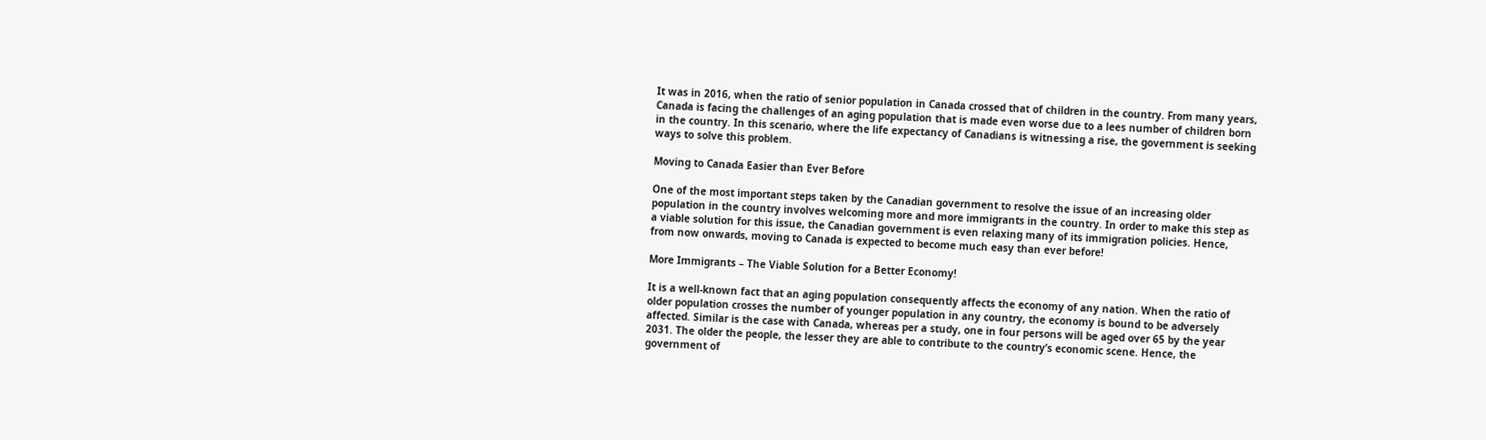It was in 2016, when the ratio of senior population in Canada crossed that of children in the country. From many years, Canada is facing the challenges of an aging population that is made even worse due to a lees number of children born in the country. In this scenario, where the life expectancy of Canadians is witnessing a rise, the government is seeking ways to solve this problem.

Moving to Canada Easier than Ever Before

One of the most important steps taken by the Canadian government to resolve the issue of an increasing older population in the country involves welcoming more and more immigrants in the country. In order to make this step as a viable solution for this issue, the Canadian government is even relaxing many of its immigration policies. Hence, from now onwards, moving to Canada is expected to become much easy than ever before!

More Immigrants – The Viable Solution for a Better Economy!

It is a well-known fact that an aging population consequently affects the economy of any nation. When the ratio of older population crosses the number of younger population in any country, the economy is bound to be adversely affected. Similar is the case with Canada, whereas per a study, one in four persons will be aged over 65 by the year 2031. The older the people, the lesser they are able to contribute to the country’s economic scene. Hence, the government of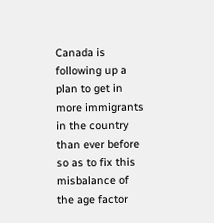Canada is following up a plan to get in more immigrants in the country than ever before so as to fix this misbalance of the age factor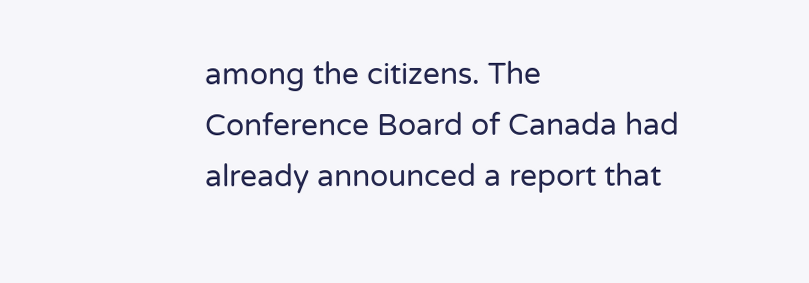among the citizens. The Conference Board of Canada had already announced a report that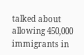talked about allowing 450,000 immigrants in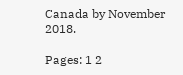Canada by November 2018.

Pages: 1 2